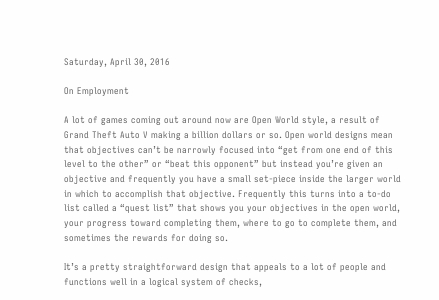Saturday, April 30, 2016

On Employment

A lot of games coming out around now are Open World style, a result of Grand Theft Auto V making a billion dollars or so. Open world designs mean that objectives can’t be narrowly focused into “get from one end of this level to the other” or “beat this opponent” but instead you’re given an objective and frequently you have a small set-piece inside the larger world in which to accomplish that objective. Frequently this turns into a to-do list called a “quest list” that shows you your objectives in the open world, your progress toward completing them, where to go to complete them, and sometimes the rewards for doing so.

It’s a pretty straightforward design that appeals to a lot of people and functions well in a logical system of checks,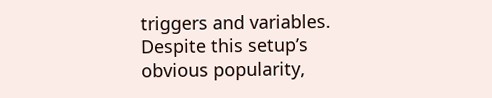triggers and variables. Despite this setup’s obvious popularity,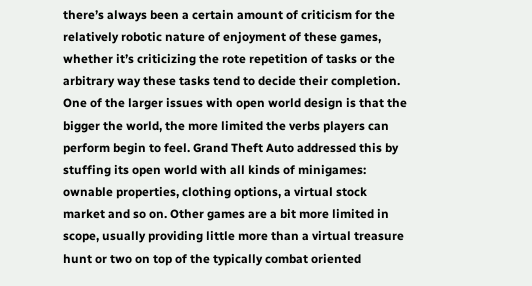there’s always been a certain amount of criticism for the relatively robotic nature of enjoyment of these games, whether it’s criticizing the rote repetition of tasks or the arbitrary way these tasks tend to decide their completion. One of the larger issues with open world design is that the bigger the world, the more limited the verbs players can perform begin to feel. Grand Theft Auto addressed this by stuffing its open world with all kinds of minigames: ownable properties, clothing options, a virtual stock market and so on. Other games are a bit more limited in scope, usually providing little more than a virtual treasure hunt or two on top of the typically combat oriented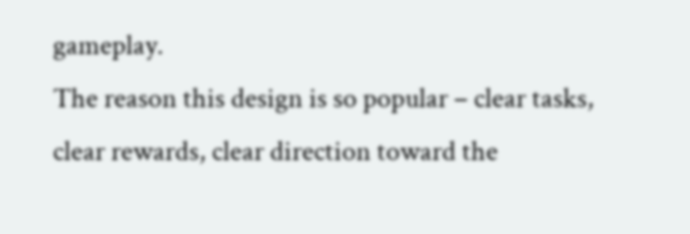gameplay.
The reason this design is so popular – clear tasks, clear rewards, clear direction toward the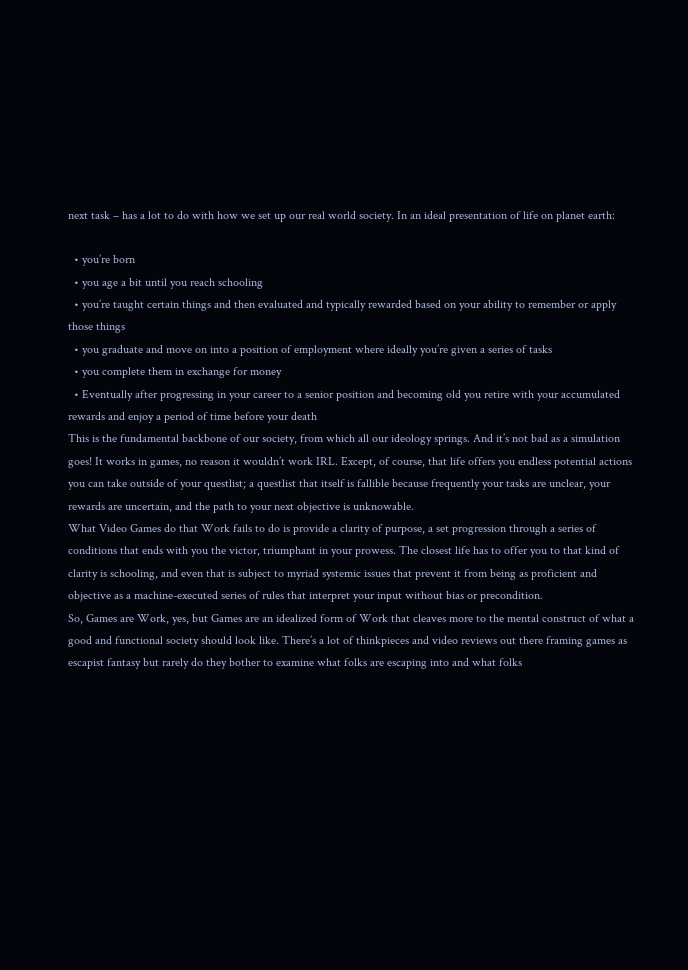next task – has a lot to do with how we set up our real world society. In an ideal presentation of life on planet earth:

  • you’re born
  • you age a bit until you reach schooling
  • you’re taught certain things and then evaluated and typically rewarded based on your ability to remember or apply those things
  • you graduate and move on into a position of employment where ideally you’re given a series of tasks
  • you complete them in exchange for money
  • Eventually after progressing in your career to a senior position and becoming old you retire with your accumulated rewards and enjoy a period of time before your death
This is the fundamental backbone of our society, from which all our ideology springs. And it’s not bad as a simulation goes! It works in games, no reason it wouldn’t work IRL. Except, of course, that life offers you endless potential actions you can take outside of your questlist; a questlist that itself is fallible because frequently your tasks are unclear, your rewards are uncertain, and the path to your next objective is unknowable.
What Video Games do that Work fails to do is provide a clarity of purpose, a set progression through a series of conditions that ends with you the victor, triumphant in your prowess. The closest life has to offer you to that kind of clarity is schooling, and even that is subject to myriad systemic issues that prevent it from being as proficient and objective as a machine-executed series of rules that interpret your input without bias or precondition.
So, Games are Work, yes, but Games are an idealized form of Work that cleaves more to the mental construct of what a good and functional society should look like. There’s a lot of thinkpieces and video reviews out there framing games as escapist fantasy but rarely do they bother to examine what folks are escaping into and what folks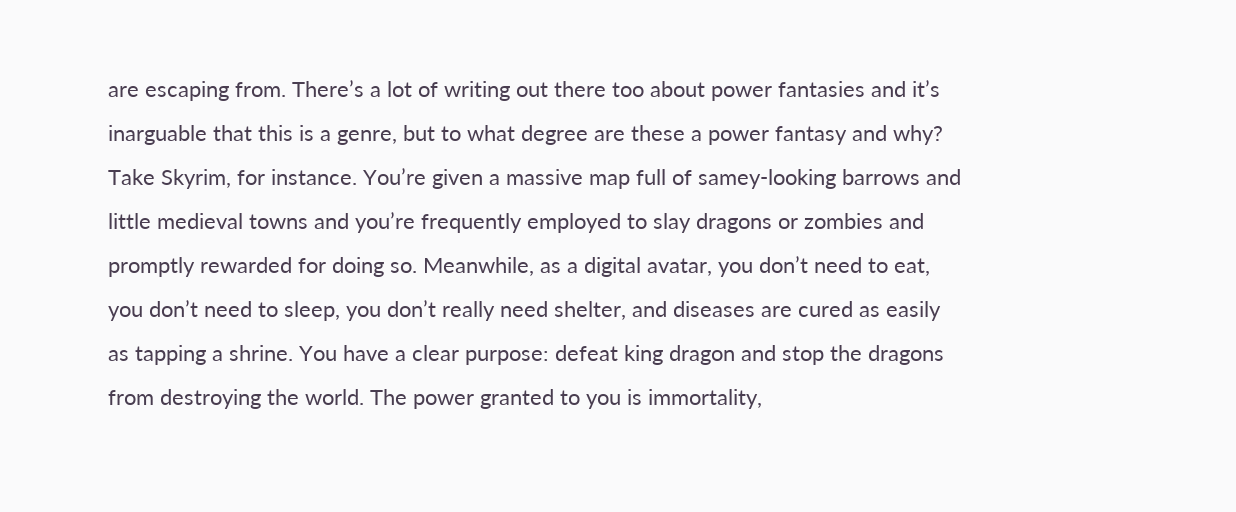are escaping from. There’s a lot of writing out there too about power fantasies and it’s inarguable that this is a genre, but to what degree are these a power fantasy and why? Take Skyrim, for instance. You’re given a massive map full of samey-looking barrows and little medieval towns and you’re frequently employed to slay dragons or zombies and promptly rewarded for doing so. Meanwhile, as a digital avatar, you don’t need to eat, you don’t need to sleep, you don’t really need shelter, and diseases are cured as easily as tapping a shrine. You have a clear purpose: defeat king dragon and stop the dragons from destroying the world. The power granted to you is immortality,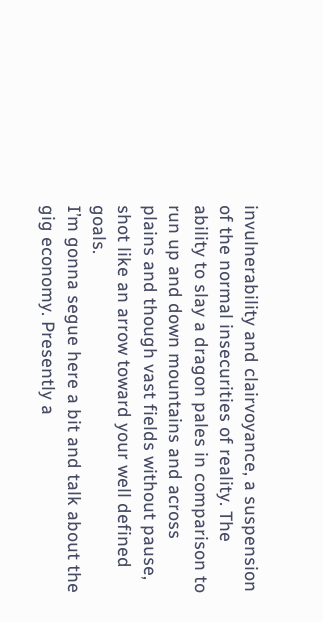invulnerability and clairvoyance, a suspension of the normal insecurities of reality. The ability to slay a dragon pales in comparison to run up and down mountains and across plains and though vast fields without pause, shot like an arrow toward your well defined goals.
I’m gonna segue here a bit and talk about the gig economy. Presently a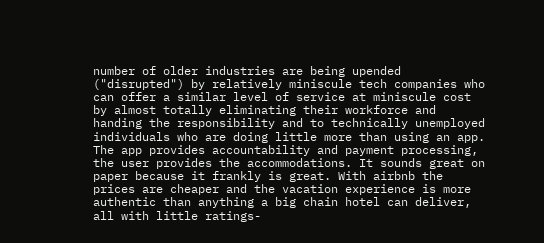number of older industries are being upended ("disrupted") by relatively miniscule tech companies who can offer a similar level of service at miniscule cost by almost totally eliminating their workforce and handing the responsibility and to technically unemployed individuals who are doing little more than using an app. The app provides accountability and payment processing, the user provides the accommodations. It sounds great on paper because it frankly is great. With airbnb the prices are cheaper and the vacation experience is more authentic than anything a big chain hotel can deliver, all with little ratings-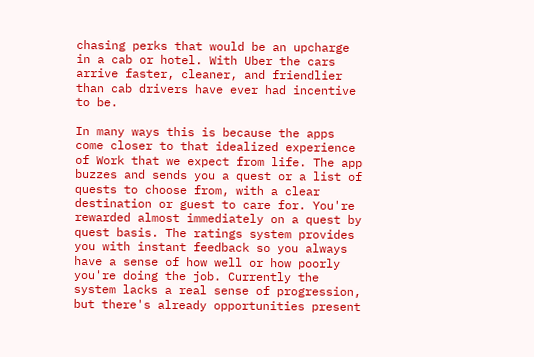chasing perks that would be an upcharge in a cab or hotel. With Uber the cars arrive faster, cleaner, and friendlier than cab drivers have ever had incentive to be.

In many ways this is because the apps come closer to that idealized experience of Work that we expect from life. The app buzzes and sends you a quest or a list of quests to choose from, with a clear destination or guest to care for. You're rewarded almost immediately on a quest by quest basis. The ratings system provides you with instant feedback so you always have a sense of how well or how poorly you're doing the job. Currently the system lacks a real sense of progression, but there's already opportunities present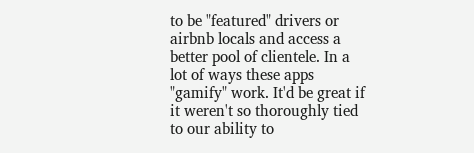to be "featured" drivers or airbnb locals and access a better pool of clientele. In a lot of ways these apps "gamify" work. It'd be great if it weren't so thoroughly tied to our ability to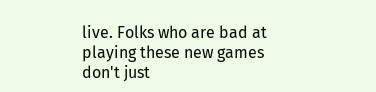live. Folks who are bad at playing these new games don't just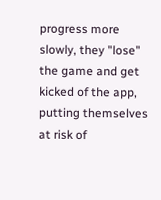progress more slowly, they "lose" the game and get kicked of the app, putting themselves at risk of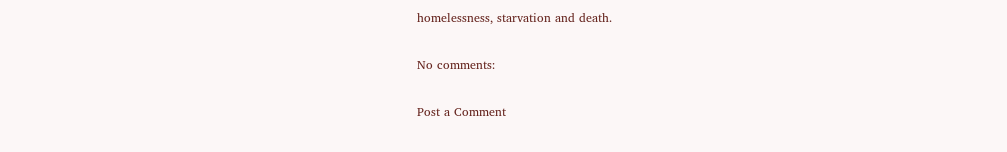homelessness, starvation and death.

No comments:

Post a Comment